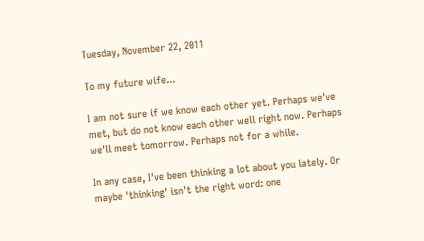Tuesday, November 22, 2011

To my future wife...

I am not sure if we know each other yet. Perhaps we've met, but do not know each other well right now. Perhaps we'll meet tomorrow. Perhaps not for a while.

In any case, I've been thinking a lot about you lately. Or maybe 'thinking' isn't the right word: one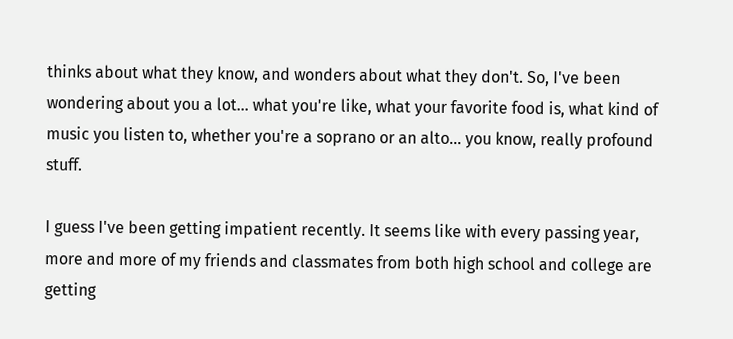thinks about what they know, and wonders about what they don't. So, I've been wondering about you a lot... what you're like, what your favorite food is, what kind of music you listen to, whether you're a soprano or an alto... you know, really profound stuff.

I guess I've been getting impatient recently. It seems like with every passing year, more and more of my friends and classmates from both high school and college are getting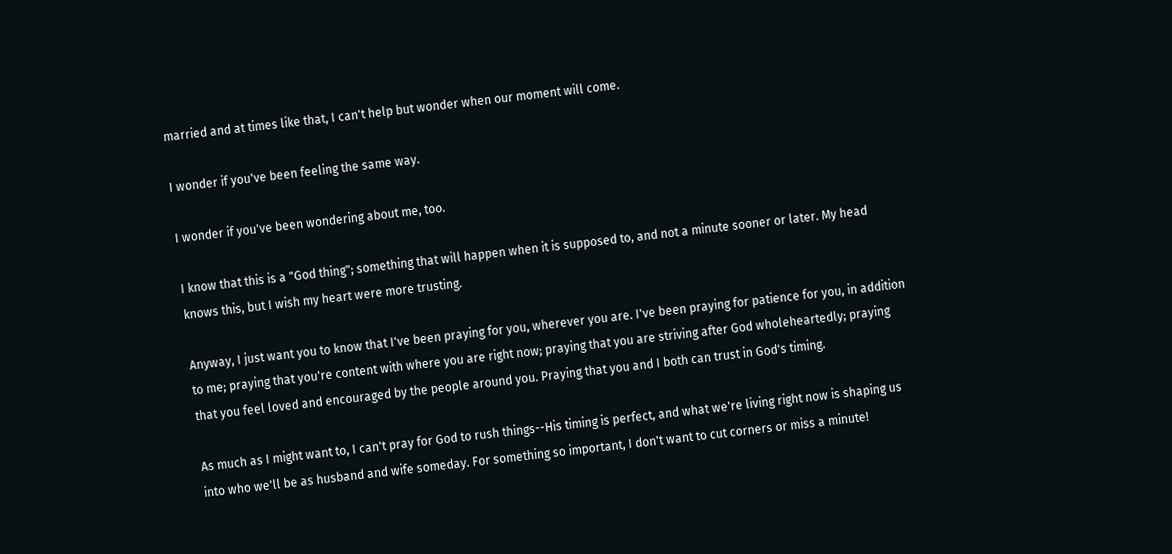married and at times like that, I can't help but wonder when our moment will come.

I wonder if you've been feeling the same way.

I wonder if you've been wondering about me, too.

I know that this is a "God thing"; something that will happen when it is supposed to, and not a minute sooner or later. My head knows this, but I wish my heart were more trusting.

Anyway, I just want you to know that I've been praying for you, wherever you are. I've been praying for patience for you, in addition to me; praying that you're content with where you are right now; praying that you are striving after God wholeheartedly; praying that you feel loved and encouraged by the people around you. Praying that you and I both can trust in God's timing.

As much as I might want to, I can't pray for God to rush things--His timing is perfect, and what we're living right now is shaping us into who we'll be as husband and wife someday. For something so important, I don't want to cut corners or miss a minute!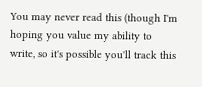You may never read this (though I'm hoping you value my ability to write, so it's possible you'll track this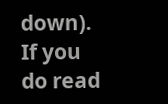down). If you do read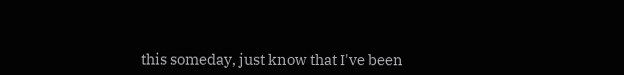this someday, just know that I've been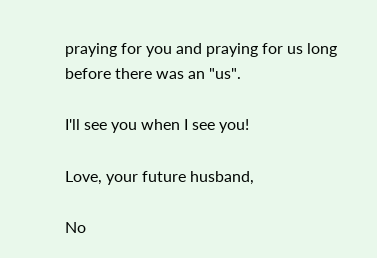praying for you and praying for us long before there was an "us".

I'll see you when I see you!

Love, your future husband,

No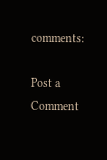comments:

Post a Comment